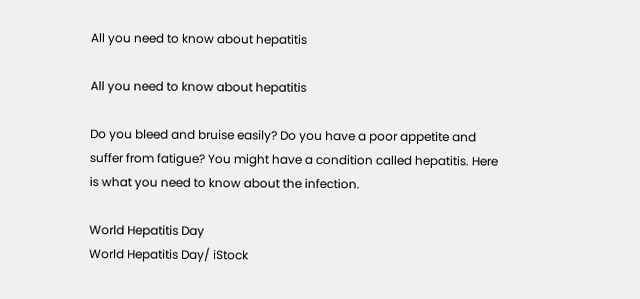All you need to know about hepatitis

All you need to know about hepatitis

Do you bleed and bruise easily? Do you have a poor appetite and suffer from fatigue? You might have a condition called hepatitis. Here is what you need to know about the infection.

World Hepatitis Day
World Hepatitis Day/ iStock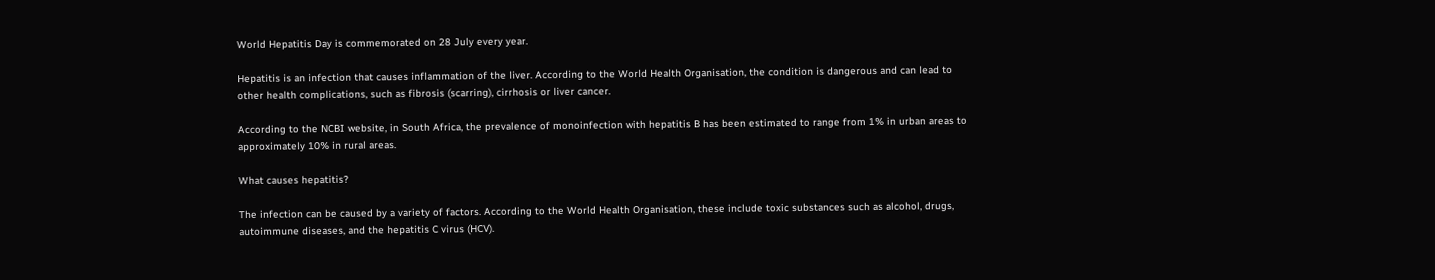World Hepatitis Day is commemorated on 28 July every year.

Hepatitis is an infection that causes inflammation of the liver. According to the World Health Organisation, the condition is dangerous and can lead to other health complications, such as fibrosis (scarring), cirrhosis or liver cancer.

According to the NCBI website, in South Africa, the prevalence of monoinfection with hepatitis B has been estimated to range from 1% in urban areas to approximately 10% in rural areas.

What causes hepatitis?

The infection can be caused by a variety of factors. According to the World Health Organisation, these include toxic substances such as alcohol, drugs, autoimmune diseases, and the hepatitis C virus (HCV).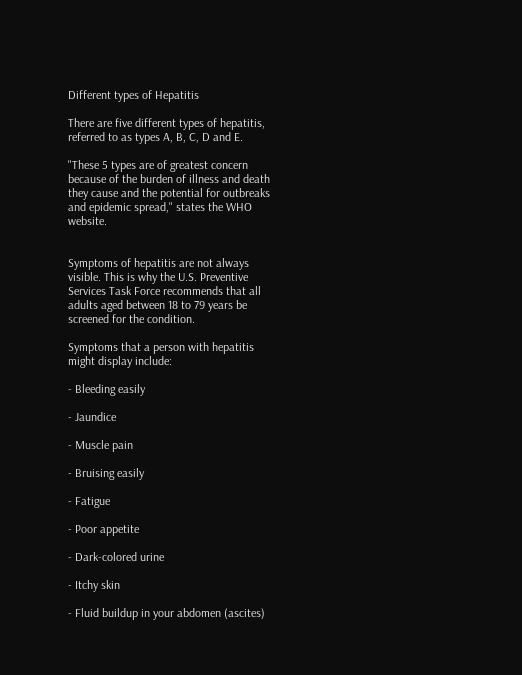Different types of Hepatitis

There are five different types of hepatitis, referred to as types A, B, C, D and E.

"These 5 types are of greatest concern because of the burden of illness and death they cause and the potential for outbreaks and epidemic spread," states the WHO website.


Symptoms of hepatitis are not always visible. This is why the U.S. Preventive Services Task Force recommends that all adults aged between 18 to 79 years be screened for the condition.

Symptoms that a person with hepatitis might display include:

- Bleeding easily

- Jaundice

- Muscle pain

- Bruising easily

- Fatigue

- Poor appetite

- Dark-colored urine

- Itchy skin

- Fluid buildup in your abdomen (ascites)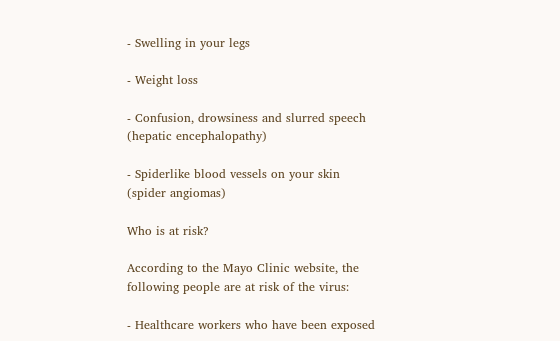- Swelling in your legs

- Weight loss

- Confusion, drowsiness and slurred speech (hepatic encephalopathy)

- Spiderlike blood vessels on your skin (spider angiomas)

Who is at risk?

According to the Mayo Clinic website, the following people are at risk of the virus:

- Healthcare workers who have been exposed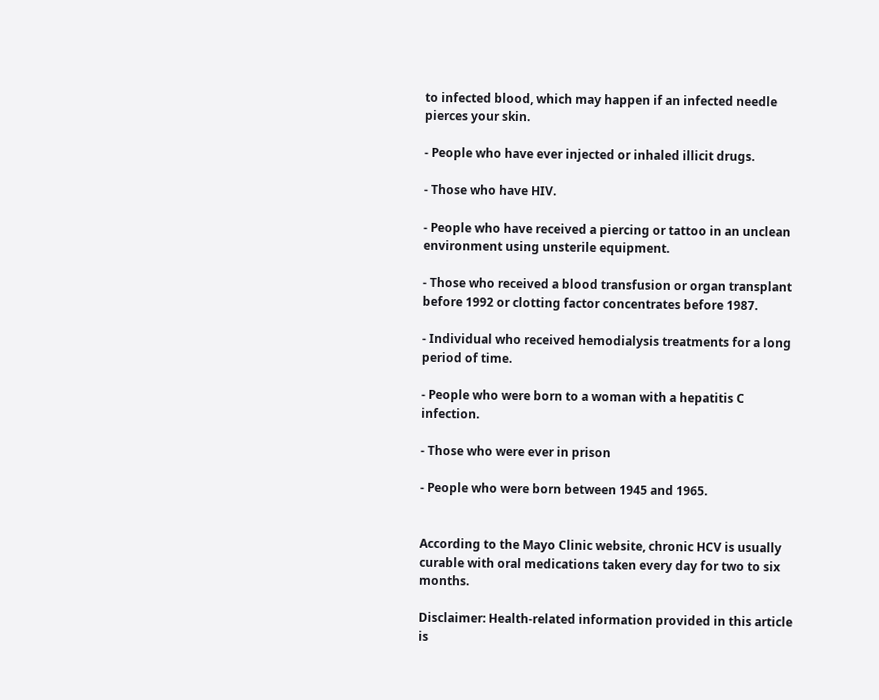to infected blood, which may happen if an infected needle pierces your skin.

- People who have ever injected or inhaled illicit drugs.

- Those who have HIV.

- People who have received a piercing or tattoo in an unclean environment using unsterile equipment.

- Those who received a blood transfusion or organ transplant before 1992 or clotting factor concentrates before 1987.

- Individual who received hemodialysis treatments for a long period of time.

- People who were born to a woman with a hepatitis C infection.

- Those who were ever in prison

- People who were born between 1945 and 1965.


According to the Mayo Clinic website, chronic HCV is usually curable with oral medications taken every day for two to six months.

Disclaimer: Health-related information provided in this article is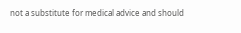not a substitute for medical advice and should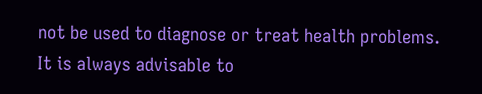not be used to diagnose or treat health problems. It is always advisable to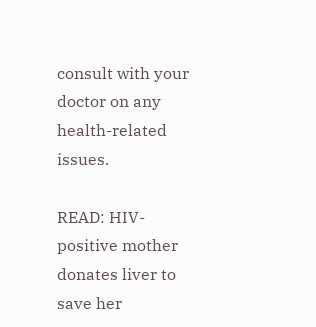consult with your doctor on any health-related issues.

READ: HIV-positive mother donates liver to save her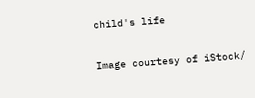child's life

Image courtesy of iStock/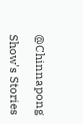@Chinnapong

Show's Stories